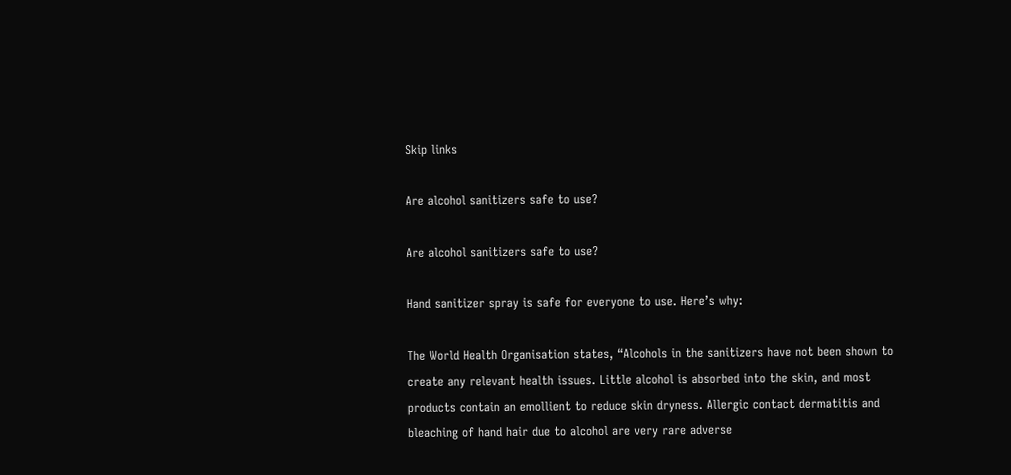Skip links

Are alcohol sanitizers safe to use?

Are alcohol sanitizers safe to use?

Hand sanitizer spray is safe for everyone to use. Here’s why:

The World Health Organisation states, “Alcohols in the sanitizers have not been shown to create any relevant health issues. Little alcohol is absorbed into the skin, and most products contain an emollient to reduce skin dryness. Allergic contact dermatitis and bleaching of hand hair due to alcohol are very rare adverse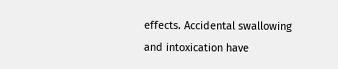effects. Accidental swallowing and intoxication have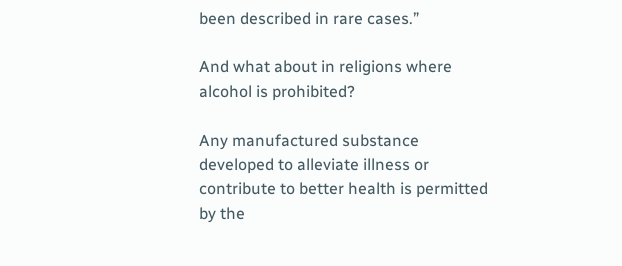been described in rare cases.”

And what about in religions where alcohol is prohibited?

Any manufactured substance developed to alleviate illness or contribute to better health is permitted by the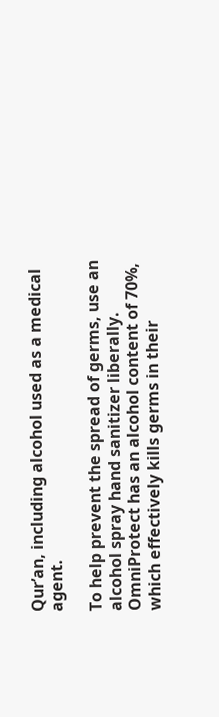Qur’an, including alcohol used as a medical agent.

To help prevent the spread of germs, use an alcohol spray hand sanitizer liberally. OmniProtect has an alcohol content of 70%, which effectively kills germs in their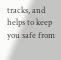tracks, and helps to keep you safe from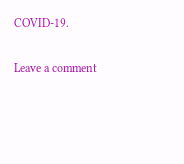COVID-19.

Leave a comment